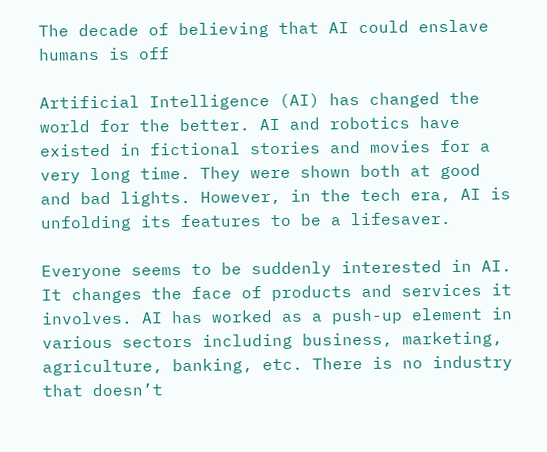The decade of believing that AI could enslave humans is off

Artificial Intelligence (AI) has changed the world for the better. AI and robotics have existed in fictional stories and movies for a very long time. They were shown both at good and bad lights. However, in the tech era, AI is unfolding its features to be a lifesaver.

Everyone seems to be suddenly interested in AI. It changes the face of products and services it involves. AI has worked as a push-up element in various sectors including business, marketing, agriculture, banking, etc. There is no industry that doesn’t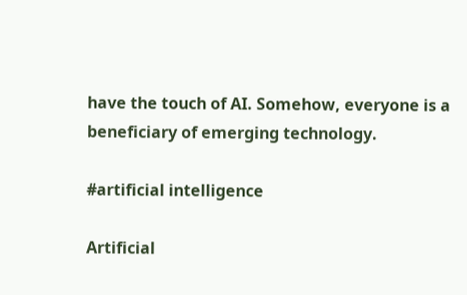have the touch of AI. Somehow, everyone is a beneficiary of emerging technology.

#artificial intelligence

Artificial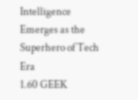Intelligence Emerges as the Superhero of Tech Era
1.60 GEEK